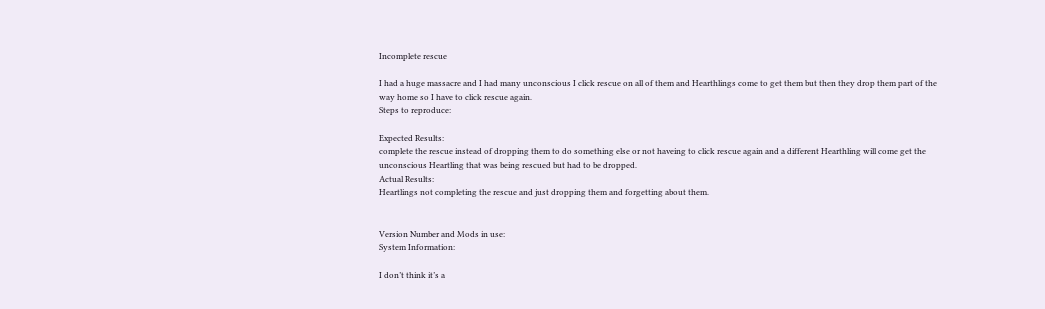Incomplete rescue

I had a huge massacre and I had many unconscious I click rescue on all of them and Hearthlings come to get them but then they drop them part of the way home so I have to click rescue again.
Steps to reproduce:

Expected Results:
complete the rescue instead of dropping them to do something else or not haveing to click rescue again and a different Hearthling will come get the unconscious Heartling that was being rescued but had to be dropped.
Actual Results:
Heartlings not completing the rescue and just dropping them and forgetting about them.


Version Number and Mods in use:
System Information:

I don’t think it’s a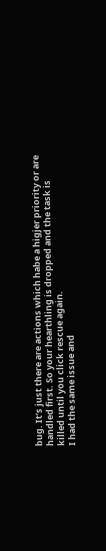bug. It’s just there are actions which habe a higjer priority or are handled first. So your hearthling is dropped and the task is killed until you click rescue again.
I had the same issue and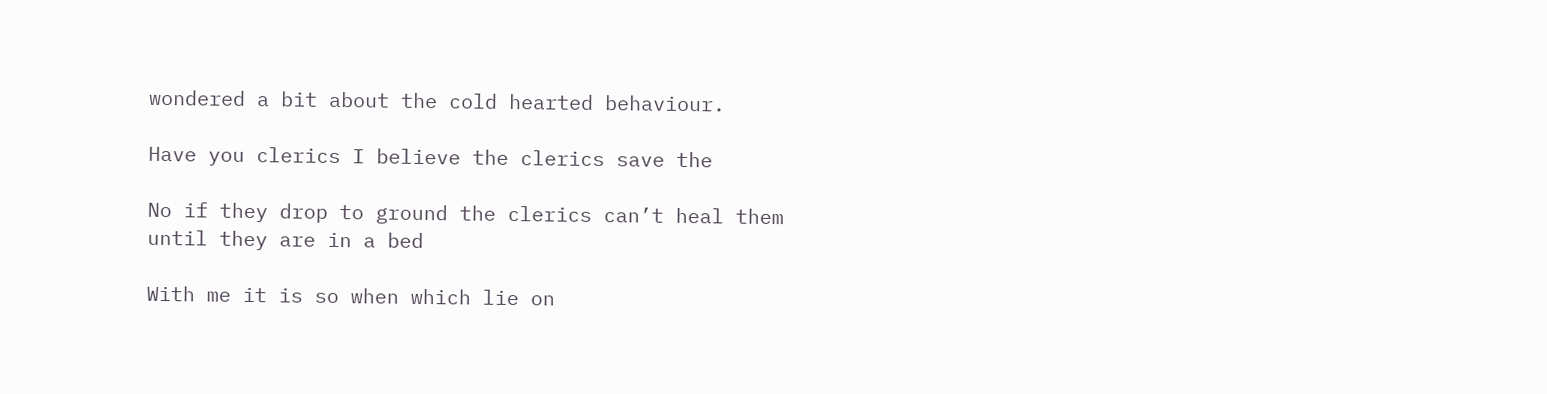wondered a bit about the cold hearted behaviour.

Have you clerics I believe the clerics save the

No if they drop to ground the clerics can’t heal them until they are in a bed

With me it is so when which lie on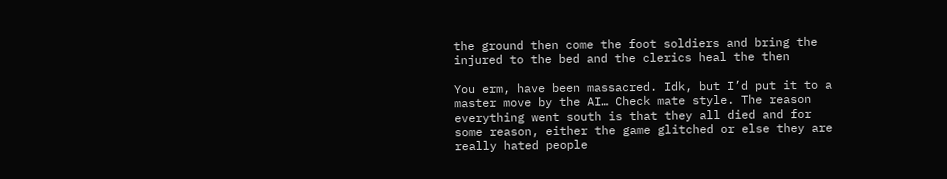the ground then come the foot soldiers and bring the injured to the bed and the clerics heal the then

You erm, have been massacred. Idk, but I’d put it to a master move by the AI… Check mate style. The reason everything went south is that they all died and for some reason, either the game glitched or else they are really hated people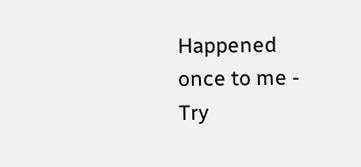Happened once to me - Try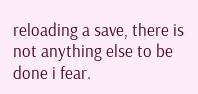reloading a save, there is not anything else to be done i fear.